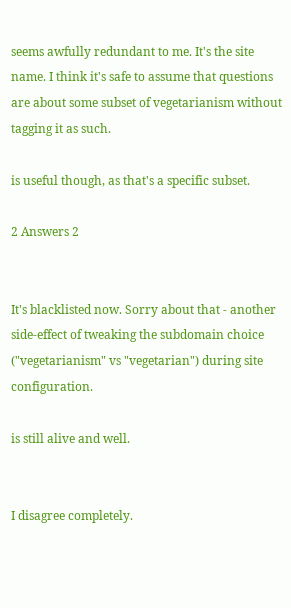seems awfully redundant to me. It's the site name. I think it's safe to assume that questions are about some subset of vegetarianism without tagging it as such.

is useful though, as that's a specific subset.

2 Answers 2


It's blacklisted now. Sorry about that - another side-effect of tweaking the subdomain choice ("vegetarianism" vs "vegetarian") during site configuration.

is still alive and well.


I disagree completely.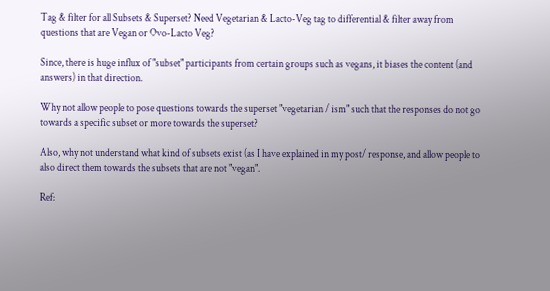Tag & filter for all Subsets & Superset? Need Vegetarian & Lacto-Veg tag to differential & filter away from questions that are Vegan or Ovo-Lacto Veg?

Since, there is huge influx of "subset" participants from certain groups such as vegans, it biases the content (and answers) in that direction.

Why not allow people to pose questions towards the superset "vegetarian / ism" such that the responses do not go towards a specific subset or more towards the superset?

Also, why not understand what kind of subsets exist (as I have explained in my post/ response, and allow people to also direct them towards the subsets that are not "vegan".

Ref: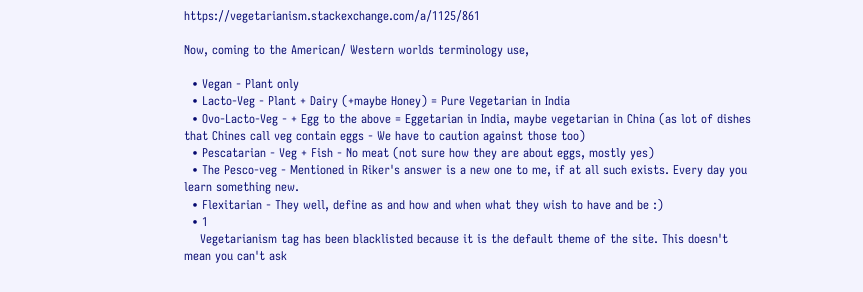https://vegetarianism.stackexchange.com/a/1125/861

Now, coming to the American/ Western worlds terminology use,

  • Vegan - Plant only
  • Lacto-Veg - Plant + Dairy (+maybe Honey) = Pure Vegetarian in India
  • Ovo-Lacto-Veg - + Egg to the above = Eggetarian in India, maybe vegetarian in China (as lot of dishes that Chines call veg contain eggs - We have to caution against those too)
  • Pescatarian - Veg + Fish - No meat (not sure how they are about eggs, mostly yes)
  • The Pesco-veg - Mentioned in Riker's answer is a new one to me, if at all such exists. Every day you learn something new.
  • Flexitarian - They well, define as and how and when what they wish to have and be :)
  • 1
    Vegetarianism tag has been blacklisted because it is the default theme of the site. This doesn't mean you can't ask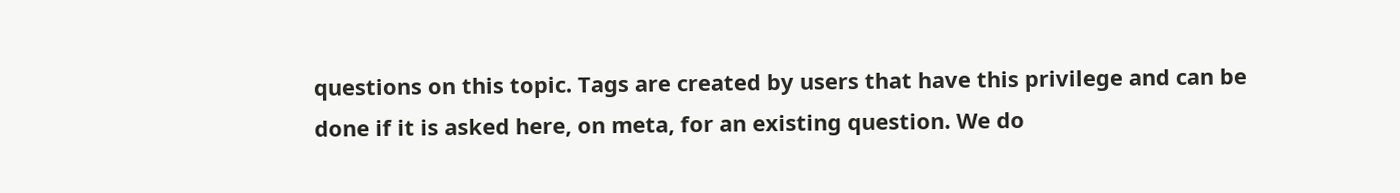questions on this topic. Tags are created by users that have this privilege and can be done if it is asked here, on meta, for an existing question. We do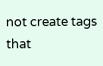not create tags that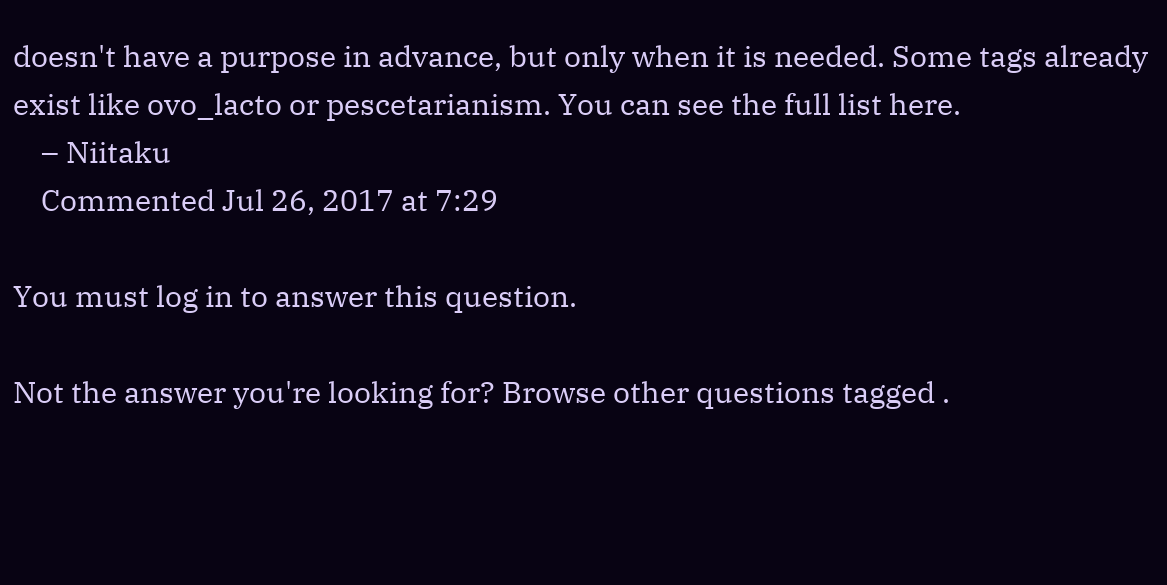doesn't have a purpose in advance, but only when it is needed. Some tags already exist like ovo_lacto or pescetarianism. You can see the full list here.
    – Niitaku
    Commented Jul 26, 2017 at 7:29

You must log in to answer this question.

Not the answer you're looking for? Browse other questions tagged .